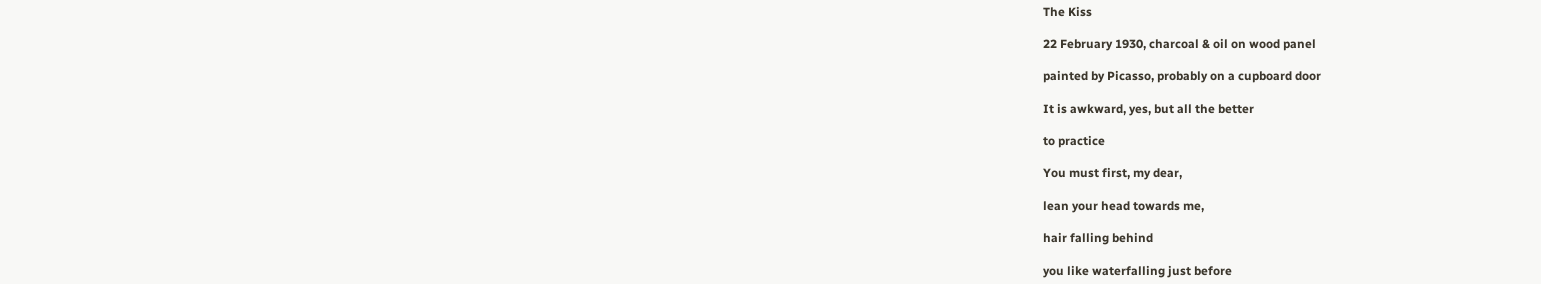The Kiss

22 February 1930, charcoal & oil on wood panel

painted by Picasso, probably on a cupboard door

It is awkward, yes, but all the better

to practice

You must first, my dear,

lean your head towards me,

hair falling behind

you like waterfalling just before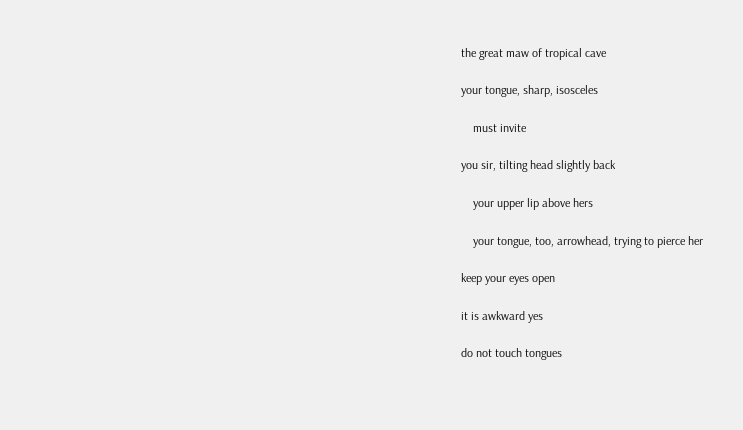the great maw of tropical cave

your tongue, sharp, isosceles

    must invite

you sir, tilting head slightly back

    your upper lip above hers

    your tongue, too, arrowhead, trying to pierce her

keep your eyes open

it is awkward yes

do not touch tongues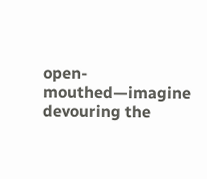open-mouthed—imagine devouring the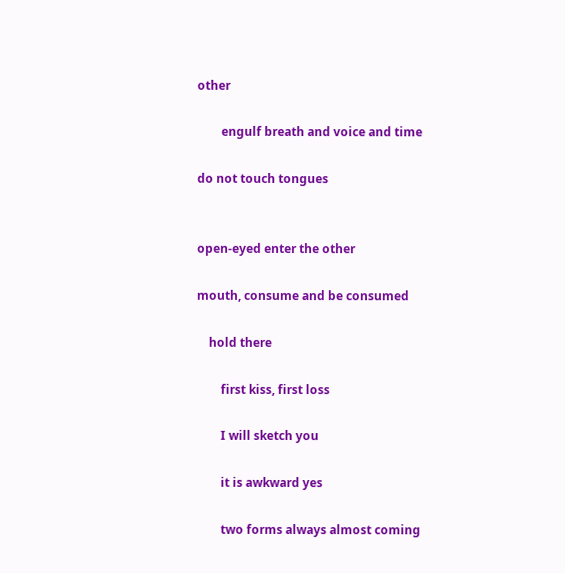other

        engulf breath and voice and time

do not touch tongues


open-eyed enter the other

mouth, consume and be consumed

    hold there

        first kiss, first loss

        I will sketch you

        it is awkward yes

        two forms always almost coming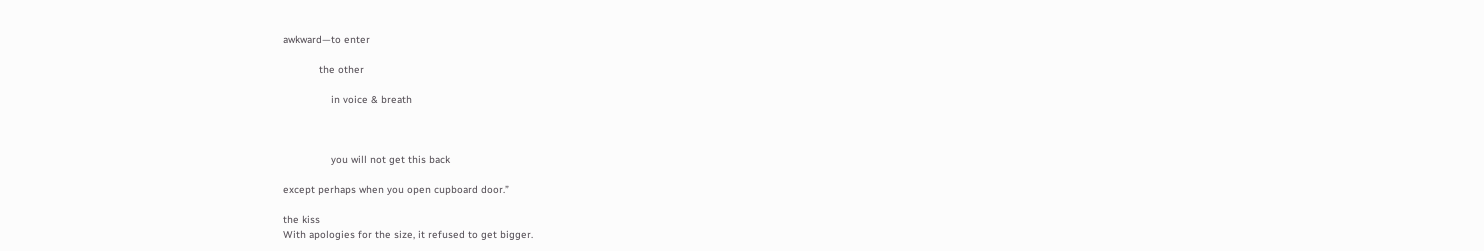awkward—to enter

            the other

                in voice & breath



                you will not get this back

except perhaps when you open cupboard door.”

the kiss
With apologies for the size, it refused to get bigger.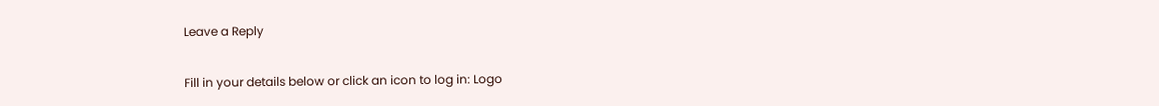Leave a Reply

Fill in your details below or click an icon to log in: Logo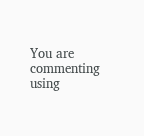You are commenting using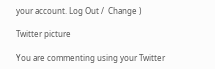your account. Log Out /  Change )

Twitter picture

You are commenting using your Twitter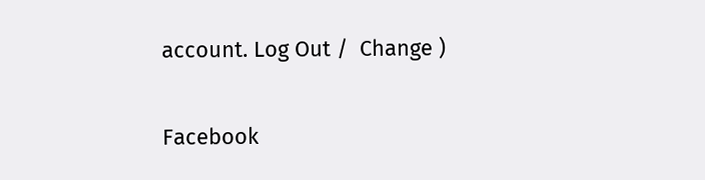account. Log Out /  Change )

Facebook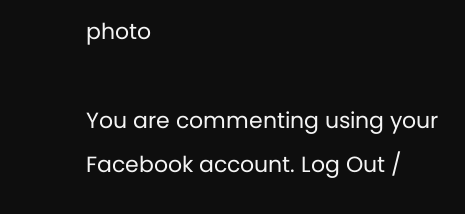photo

You are commenting using your Facebook account. Log Out /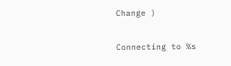Change )

Connecting to %s